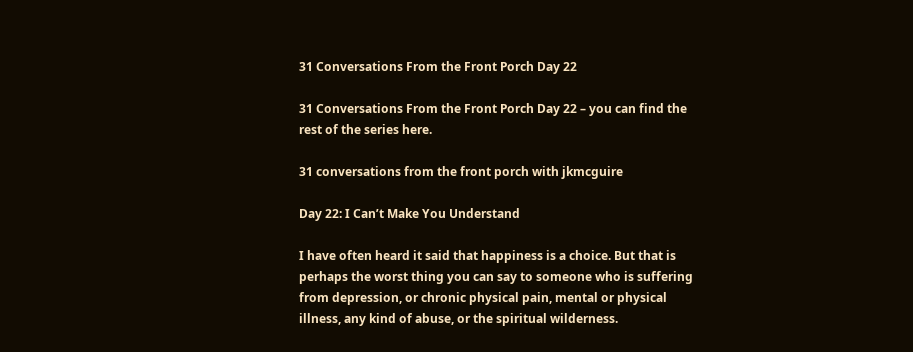31 Conversations From the Front Porch Day 22

31 Conversations From the Front Porch Day 22 – you can find the rest of the series here.

31 conversations from the front porch with jkmcguire

Day 22: I Can’t Make You Understand

I have often heard it said that happiness is a choice. But that is perhaps the worst thing you can say to someone who is suffering from depression, or chronic physical pain, mental or physical illness, any kind of abuse, or the spiritual wilderness.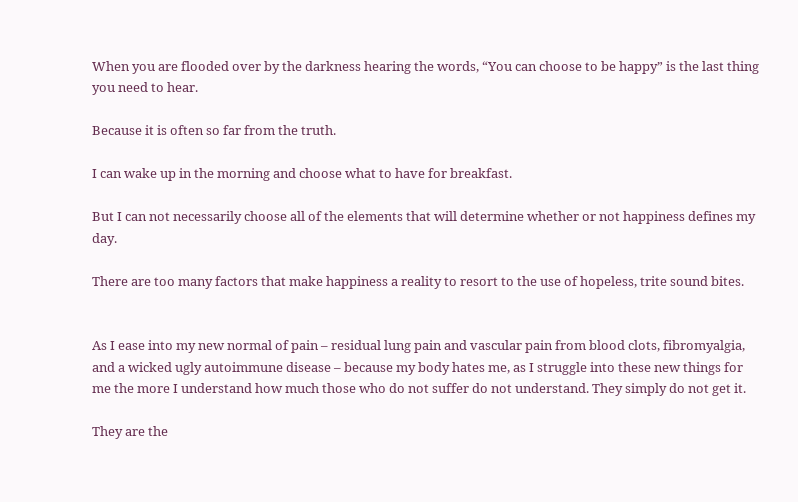When you are flooded over by the darkness hearing the words, “You can choose to be happy” is the last thing you need to hear.

Because it is often so far from the truth.

I can wake up in the morning and choose what to have for breakfast.

But I can not necessarily choose all of the elements that will determine whether or not happiness defines my day.

There are too many factors that make happiness a reality to resort to the use of hopeless, trite sound bites.


As I ease into my new normal of pain – residual lung pain and vascular pain from blood clots, fibromyalgia, and a wicked ugly autoimmune disease – because my body hates me, as I struggle into these new things for me the more I understand how much those who do not suffer do not understand. They simply do not get it.

They are the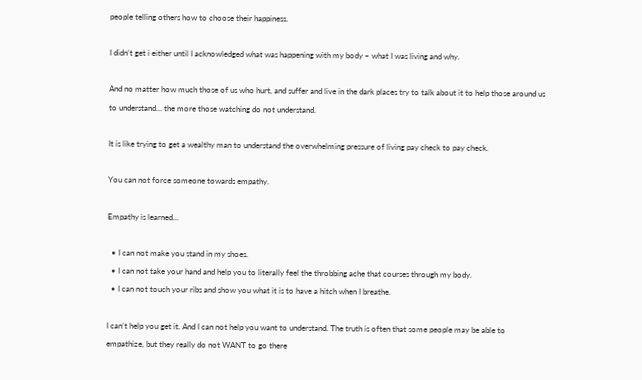people telling others how to choose their happiness.

I didn’t get i either until I acknowledged what was happening with my body – what I was living and why.

And no matter how much those of us who hurt, and suffer and live in the dark places try to talk about it to help those around us to understand… the more those watching do not understand.

It is like trying to get a wealthy man to understand the overwhelming pressure of living pay check to pay check.

You can not force someone towards empathy.

Empathy is learned…

  • I can not make you stand in my shoes.
  • I can not take your hand and help you to literally feel the throbbing ache that courses through my body.
  • I can not touch your ribs and show you what it is to have a hitch when I breathe.

I can’t help you get it. And I can not help you want to understand. The truth is often that some people may be able to empathize, but they really do not WANT to go there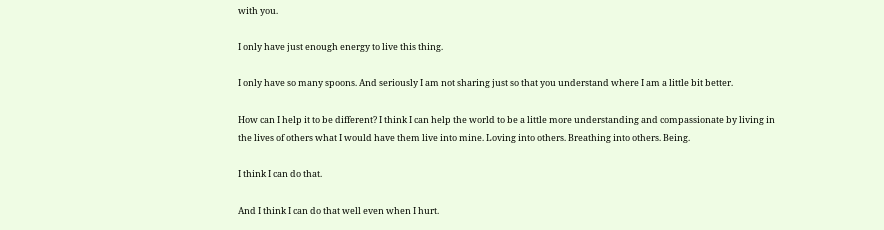with you.

I only have just enough energy to live this thing.

I only have so many spoons. And seriously I am not sharing just so that you understand where I am a little bit better.

How can I help it to be different? I think I can help the world to be a little more understanding and compassionate by living in the lives of others what I would have them live into mine. Loving into others. Breathing into others. Being.

I think I can do that.

And I think I can do that well even when I hurt.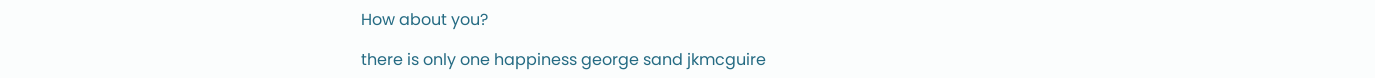How about you?

there is only one happiness george sand jkmcguire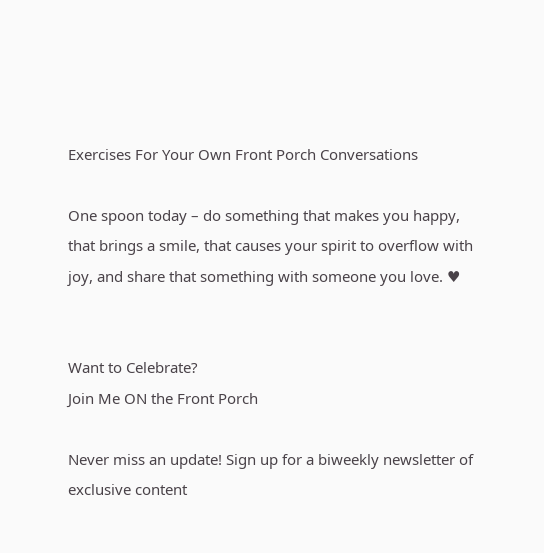Exercises For Your Own Front Porch Conversations

One spoon today – do something that makes you happy, that brings a smile, that causes your spirit to overflow with joy, and share that something with someone you love. ♥


Want to Celebrate?
Join Me ON the Front Porch

Never miss an update! Sign up for a biweekly newsletter of exclusive content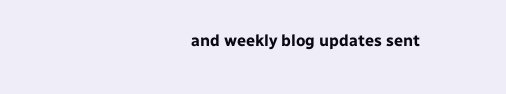and weekly blog updates sent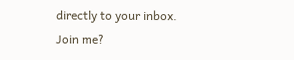directly to your inbox.
Join me?